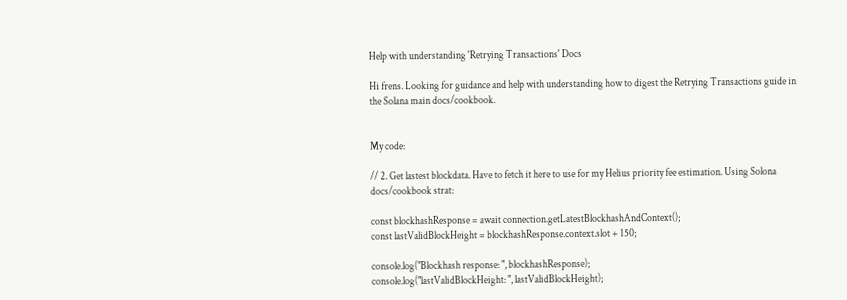Help with understanding 'Retrying Transactions' Docs

Hi frens. Looking for guidance and help with understanding how to digest the Retrying Transactions guide in the Solana main docs/cookbook.


My code:

// 2. Get lastest blockdata. Have to fetch it here to use for my Helius priority fee estimation. Using Solona docs/cookbook strat:

const blockhashResponse = await connection.getLatestBlockhashAndContext();
const lastValidBlockHeight = blockhashResponse.context.slot + 150;

console.log("Blockhash response: ", blockhashResponse);
console.log("lastValidBlockHeight: ", lastValidBlockHeight);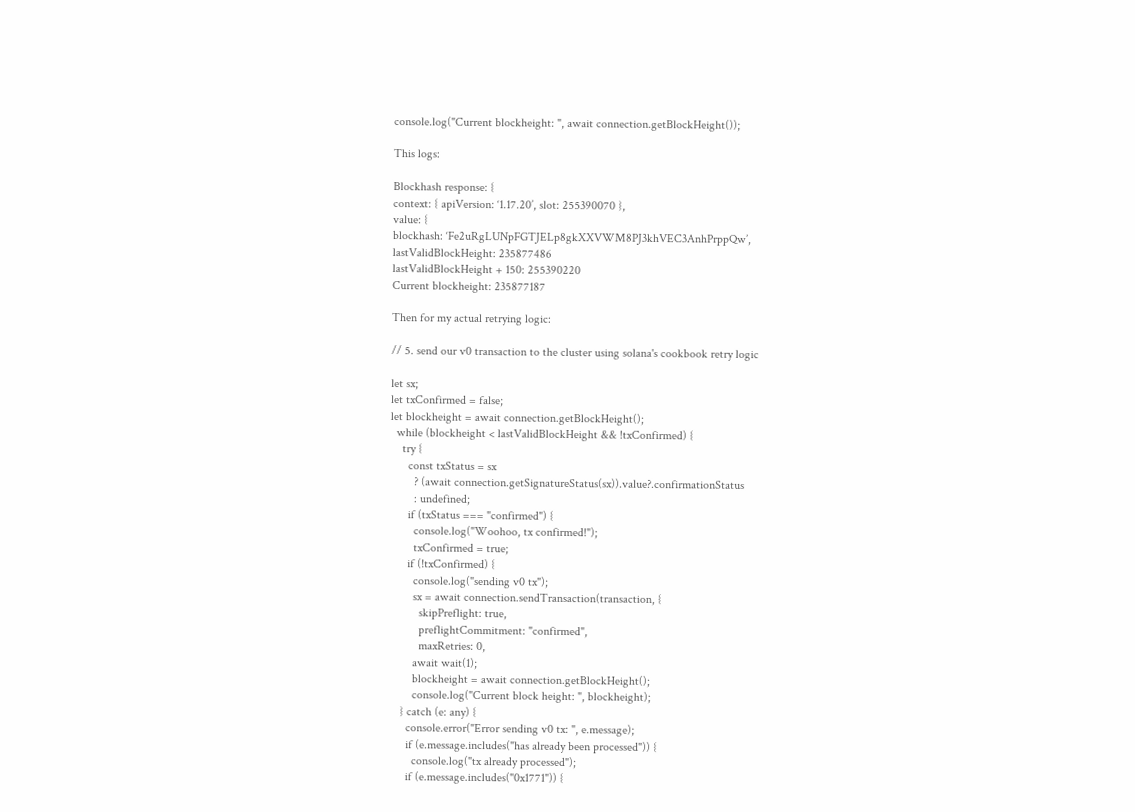console.log("Current blockheight: ", await connection.getBlockHeight());

This logs:

Blockhash response: {
context: { apiVersion: ‘1.17.20’, slot: 255390070 },
value: {
blockhash: ‘Fe2uRgLUNpFGTJELp8gkXXVWM8PJ3khVEC3AnhPrppQw’,
lastValidBlockHeight: 235877486
lastValidBlockHeight + 150: 255390220
Current blockheight: 235877187

Then for my actual retrying logic:

// 5. send our v0 transaction to the cluster using solana's cookbook retry logic

let sx;
let txConfirmed = false;
let blockheight = await connection.getBlockHeight();
  while (blockheight < lastValidBlockHeight && !txConfirmed) {
    try {
      const txStatus = sx
        ? (await connection.getSignatureStatus(sx)).value?.confirmationStatus
        : undefined;
      if (txStatus === "confirmed") {
        console.log("Woohoo, tx confirmed!");
        txConfirmed = true;
      if (!txConfirmed) {
        console.log("sending v0 tx");
        sx = await connection.sendTransaction(transaction, {
          skipPreflight: true,
          preflightCommitment: "confirmed",
          maxRetries: 0,
        await wait(1);
        blockheight = await connection.getBlockHeight();
        console.log("Current block height: ", blockheight);
    } catch (e: any) {
      console.error("Error sending v0 tx: ", e.message);
      if (e.message.includes("has already been processed")) {
        console.log("tx already processed");
      if (e.message.includes("0x1771")) {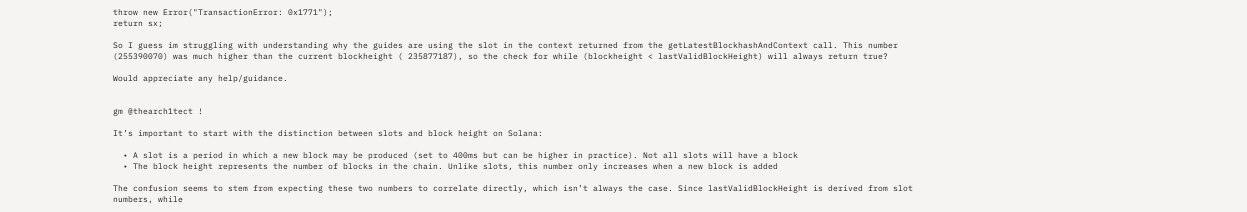throw new Error("TransactionError: 0x1771");
return sx;

So I guess im struggling with understanding why the guides are using the slot in the context returned from the getLatestBlockhashAndContext call. This number (255390070) was much higher than the current blockheight ( 235877187), so the check for while (blockheight < lastValidBlockHeight) will always return true?

Would appreciate any help/guidance.


gm @thearch1tect !

It’s important to start with the distinction between slots and block height on Solana:

  • A slot is a period in which a new block may be produced (set to 400ms but can be higher in practice). Not all slots will have a block
  • The block height represents the number of blocks in the chain. Unlike slots, this number only increases when a new block is added

The confusion seems to stem from expecting these two numbers to correlate directly, which isn’t always the case. Since lastValidBlockHeight is derived from slot numbers, while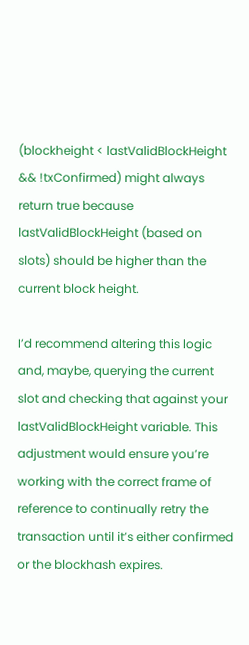(blockheight < lastValidBlockHeight && !txConfirmed) might always return true because lastValidBlockHeight (based on slots) should be higher than the current block height.

I’d recommend altering this logic and, maybe, querying the current slot and checking that against your lastValidBlockHeight variable. This adjustment would ensure you’re working with the correct frame of reference to continually retry the transaction until it’s either confirmed or the blockhash expires.